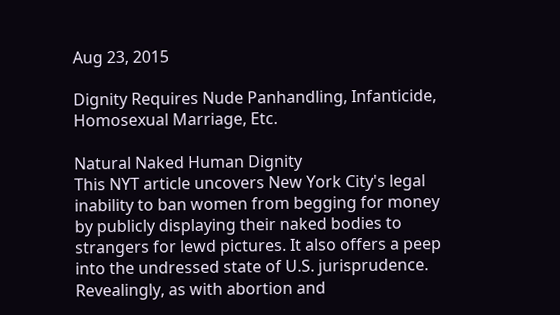Aug 23, 2015

Dignity Requires Nude Panhandling, Infanticide, Homosexual Marriage, Etc.

Natural Naked Human Dignity
This NYT article uncovers New York City's legal inability to ban women from begging for money by publicly displaying their naked bodies to strangers for lewd pictures. It also offers a peep into the undressed state of U.S. jurisprudence. Revealingly, as with abortion and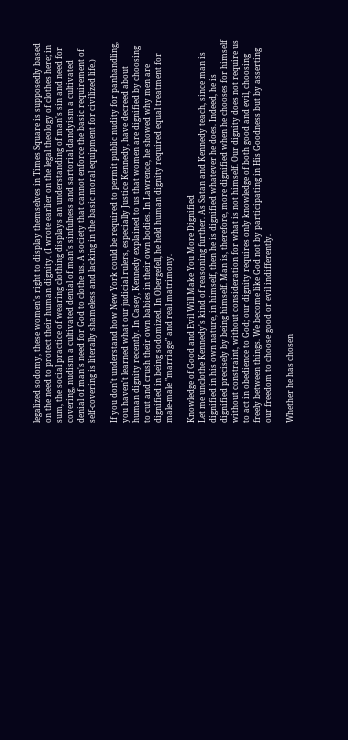legalized sodomy, these women's right to display themselves in Times Square is supposedly based on the need to protect their human dignity. (I wrote earlier on the legal theology of clothes here; in sum, the social practice of wearing clothing displays an understanding of man's sin and need for covering, nudism a cultivated denial of man's sinfulness and sartorial dandyism a cultivated denial of man's need for God to clothe us. A society that cannot enforce the basic requirement of self-covering is literally shameless and lacking in the basic moral equipment for civilized life.)

If you don't understand how New York could be required to permit public nudity for panhandling, you haven't learned what our judicial rulers, especially Justice Kennedy, have decreed about human dignity recently. In Casey, Kennedy explained to us that women are dignified by choosing to cut and crush their own babies in their own bodies. In Lawrence, he showed why men are dignified in being sodomized. In Obergefell, he held human dignity required equal treatment for male-male "marriage" and real matrimony.

Knowledge of Good and Evil Will Make You More Dignified
Let me unclothe Kennedy's kind of reasoning further. As Satan and Kennedy teach, since man is dignified in his own nature, in himself, then he is dignified whatever he does. Indeed, he is dignified precisely by being himself. Man is, therefore, more dignified when he chooses for himself without constraint, without consideration for what is not himself. Our dignity does not require us to act in obedience to God; our dignity requires only knowledge of both good and evil, choosing freely between things. We become like God not by participating in His Goodness but by asserting our freedom to choose good or evil indifferently.

Whether he has chosen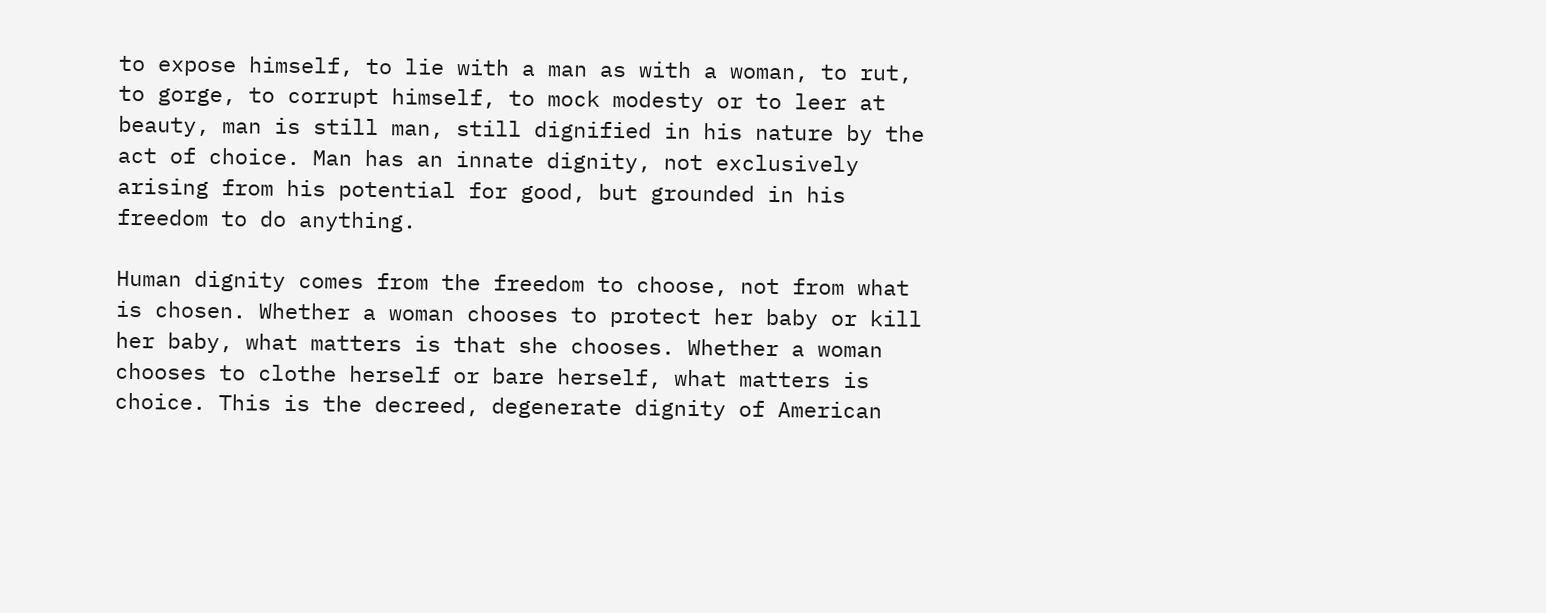to expose himself, to lie with a man as with a woman, to rut, to gorge, to corrupt himself, to mock modesty or to leer at beauty, man is still man, still dignified in his nature by the act of choice. Man has an innate dignity, not exclusively arising from his potential for good, but grounded in his freedom to do anything.

Human dignity comes from the freedom to choose, not from what is chosen. Whether a woman chooses to protect her baby or kill her baby, what matters is that she chooses. Whether a woman chooses to clothe herself or bare herself, what matters is choice. This is the decreed, degenerate dignity of American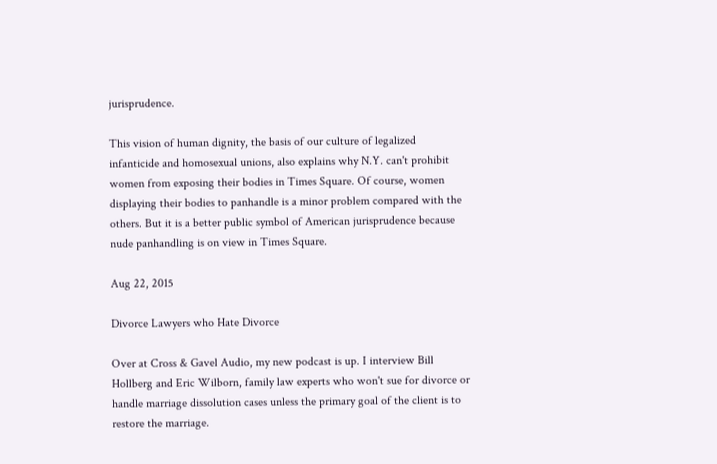jurisprudence.

This vision of human dignity, the basis of our culture of legalized infanticide and homosexual unions, also explains why N.Y. can't prohibit women from exposing their bodies in Times Square. Of course, women displaying their bodies to panhandle is a minor problem compared with the others. But it is a better public symbol of American jurisprudence because nude panhandling is on view in Times Square.

Aug 22, 2015

Divorce Lawyers who Hate Divorce

Over at Cross & Gavel Audio, my new podcast is up. I interview Bill Hollberg and Eric Wilborn, family law experts who won't sue for divorce or handle marriage dissolution cases unless the primary goal of the client is to restore the marriage.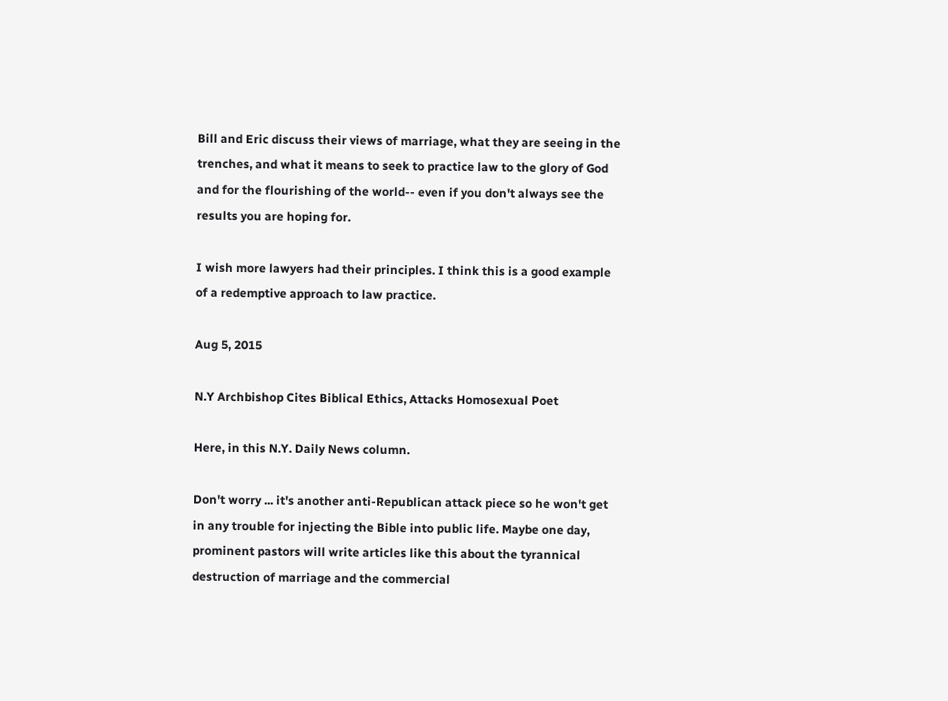Bill and Eric discuss their views of marriage, what they are seeing in the trenches, and what it means to seek to practice law to the glory of God and for the flourishing of the world-- even if you don't always see the results you are hoping for.

I wish more lawyers had their principles. I think this is a good example of a redemptive approach to law practice.

Aug 5, 2015

N.Y Archbishop Cites Biblical Ethics, Attacks Homosexual Poet

Here, in this N.Y. Daily News column.

Don't worry ... it's another anti-Republican attack piece so he won't get in any trouble for injecting the Bible into public life. Maybe one day, prominent pastors will write articles like this about the tyrannical destruction of marriage and the commercial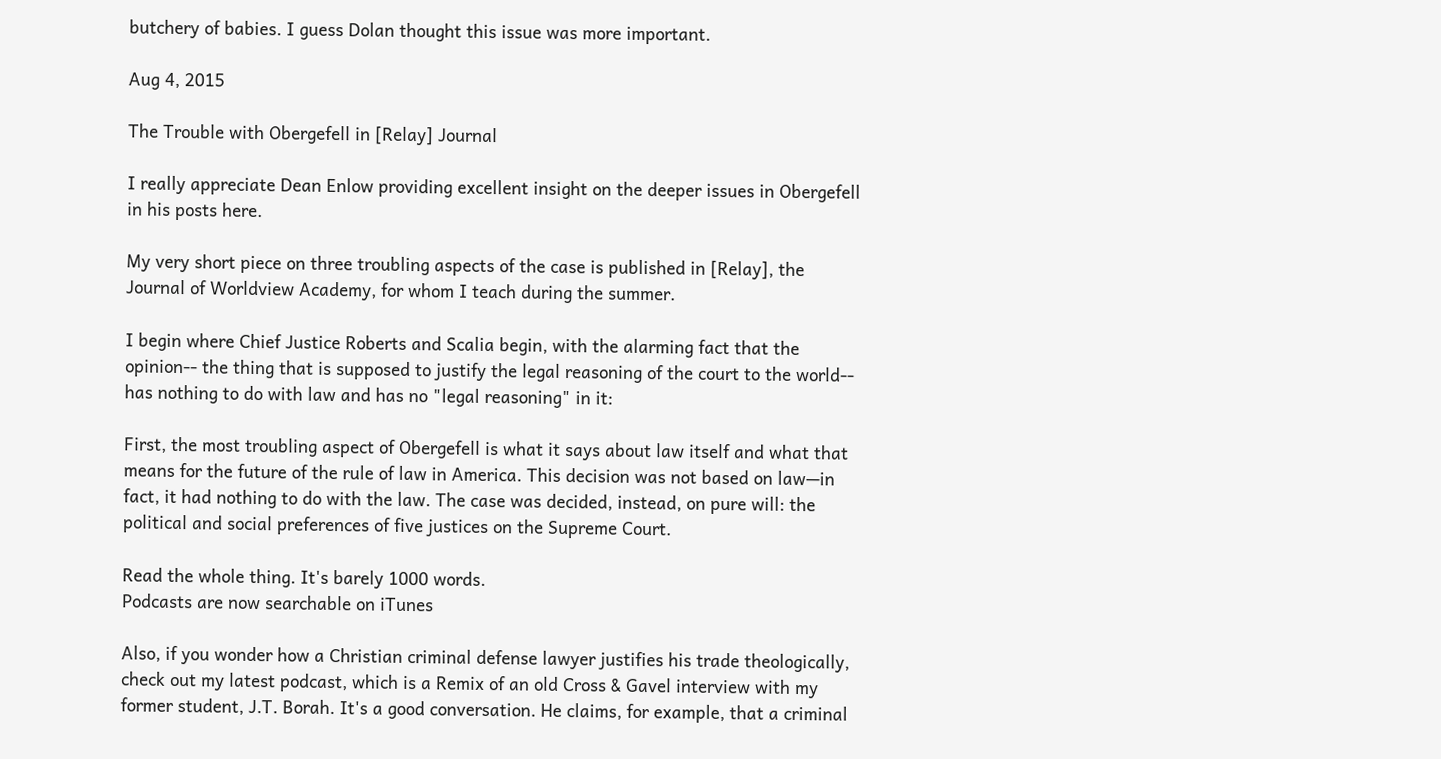butchery of babies. I guess Dolan thought this issue was more important.

Aug 4, 2015

The Trouble with Obergefell in [Relay] Journal

I really appreciate Dean Enlow providing excellent insight on the deeper issues in Obergefell in his posts here.

My very short piece on three troubling aspects of the case is published in [Relay], the Journal of Worldview Academy, for whom I teach during the summer.

I begin where Chief Justice Roberts and Scalia begin, with the alarming fact that the opinion-- the thing that is supposed to justify the legal reasoning of the court to the world-- has nothing to do with law and has no "legal reasoning" in it:

First, the most troubling aspect of Obergefell is what it says about law itself and what that means for the future of the rule of law in America. This decision was not based on law—in fact, it had nothing to do with the law. The case was decided, instead, on pure will: the political and social preferences of five justices on the Supreme Court.

Read the whole thing. It's barely 1000 words.
Podcasts are now searchable on iTunes

Also, if you wonder how a Christian criminal defense lawyer justifies his trade theologically, check out my latest podcast, which is a Remix of an old Cross & Gavel interview with my former student, J.T. Borah. It's a good conversation. He claims, for example, that a criminal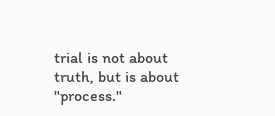trial is not about truth, but is about "process."